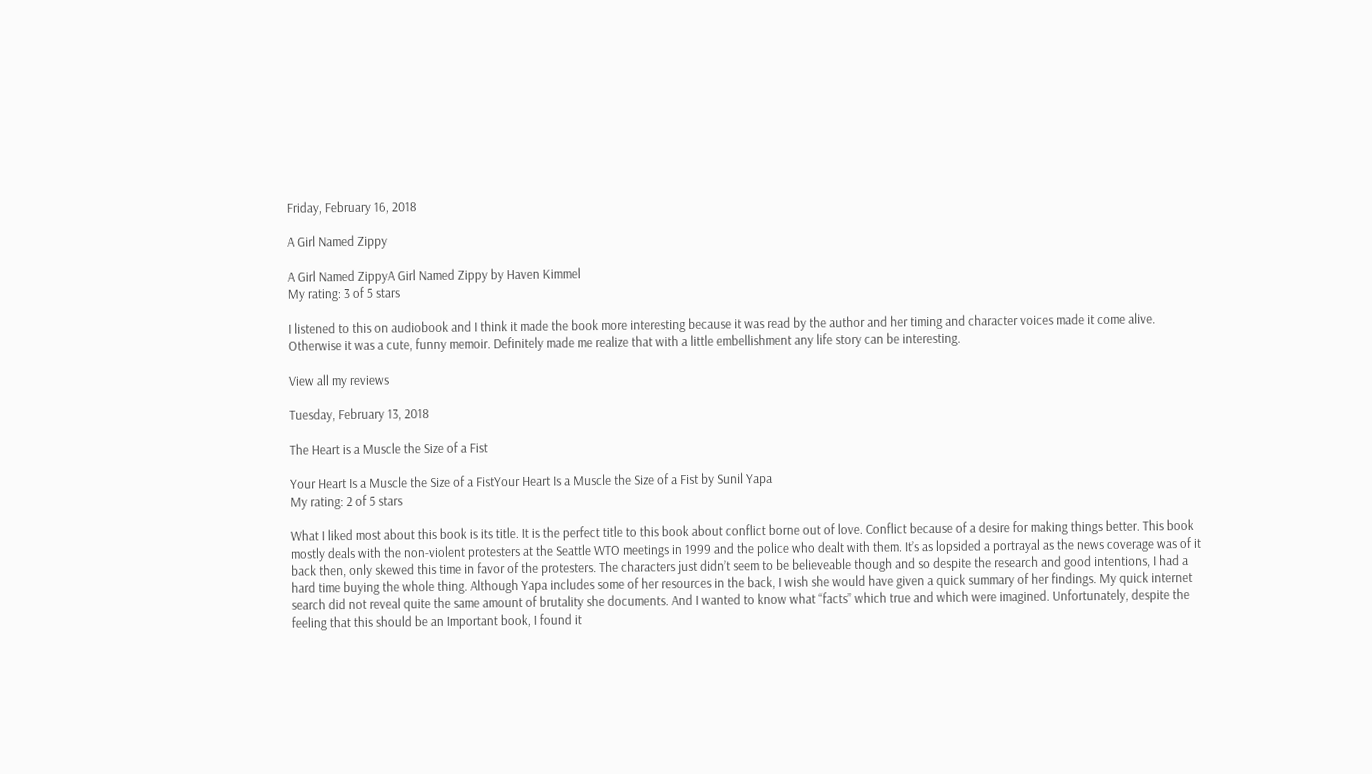Friday, February 16, 2018

A Girl Named Zippy

A Girl Named ZippyA Girl Named Zippy by Haven Kimmel
My rating: 3 of 5 stars

I listened to this on audiobook and I think it made the book more interesting because it was read by the author and her timing and character voices made it come alive. Otherwise it was a cute, funny memoir. Definitely made me realize that with a little embellishment any life story can be interesting.

View all my reviews

Tuesday, February 13, 2018

The Heart is a Muscle the Size of a Fist

Your Heart Is a Muscle the Size of a FistYour Heart Is a Muscle the Size of a Fist by Sunil Yapa
My rating: 2 of 5 stars

What I liked most about this book is its title. It is the perfect title to this book about conflict borne out of love. Conflict because of a desire for making things better. This book mostly deals with the non-violent protesters at the Seattle WTO meetings in 1999 and the police who dealt with them. It’s as lopsided a portrayal as the news coverage was of it back then, only skewed this time in favor of the protesters. The characters just didn’t seem to be believeable though and so despite the research and good intentions, I had a hard time buying the whole thing. Although Yapa includes some of her resources in the back, I wish she would have given a quick summary of her findings. My quick internet search did not reveal quite the same amount of brutality she documents. And I wanted to know what “facts” which true and which were imagined. Unfortunately, despite the feeling that this should be an Important book, I found it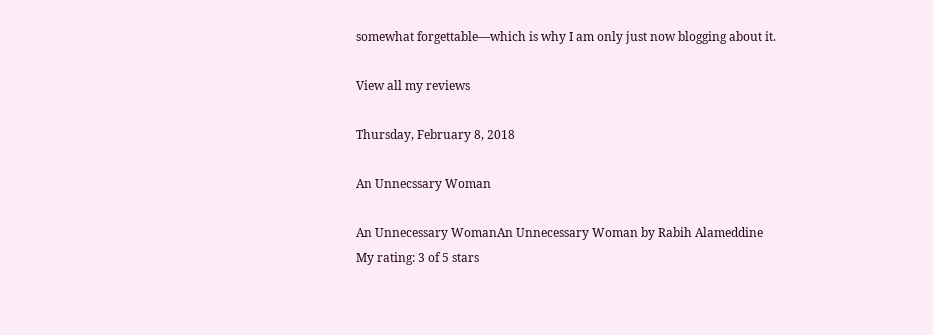somewhat forgettable—which is why I am only just now blogging about it.

View all my reviews

Thursday, February 8, 2018

An Unnecssary Woman

An Unnecessary WomanAn Unnecessary Woman by Rabih Alameddine
My rating: 3 of 5 stars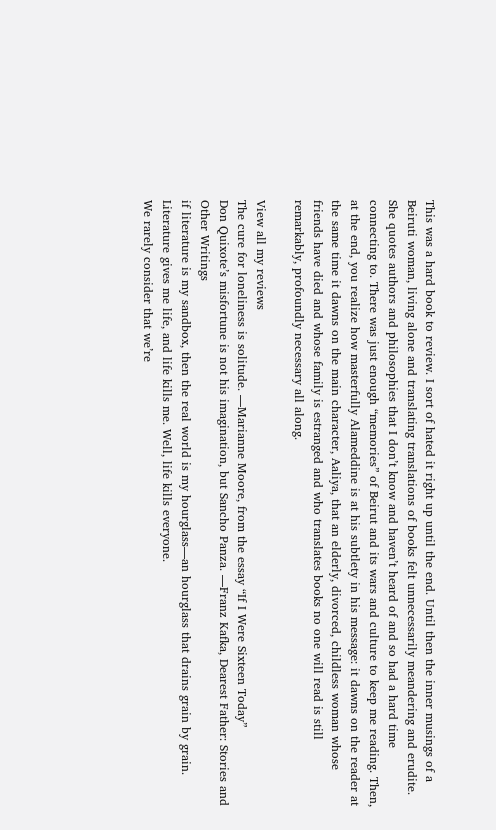This was a hard book to review. I sort of hated it right up until the end. Until then the inner musings of a Beiruti woman, living alone and translating translations of books felt unnecessarily meandering and erudite. She quotes authors and philosophies that I don’t know and haven’t heard of and so had a hard time connecting to. There was just enough “memories” of Beirut and its wars and culture to keep me reading. Then, at the end, you realize how masterfully Alameddine is at his subtlety in his message: it dawns on the reader at the same time it dawns on the main character, Aaliya, that an elderly, divorced, childless woman whose friends have died and whose family is estranged and who translates books no one will read is still remarkably, profoundly necessary all along.

View all my reviews
The cure for loneliness is solitude. —Marianne Moore, from the essay “If I Were Sixteen Today”
Don Quixote’s misfortune is not his imagination, but Sancho Panza. —Franz Kafka, Dearest Father: Stories and Other Writings
if literature is my sandbox, then the real world is my hourglass—an hourglass that drains grain by grain. Literature gives me life, and life kills me. Well, life kills everyone.
We rarely consider that we’re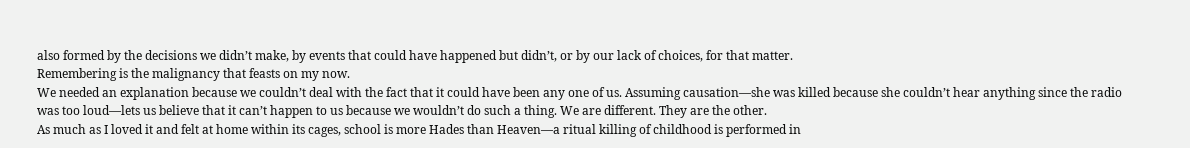also formed by the decisions we didn’t make, by events that could have happened but didn’t, or by our lack of choices, for that matter.
Remembering is the malignancy that feasts on my now.
We needed an explanation because we couldn’t deal with the fact that it could have been any one of us. Assuming causation—she was killed because she couldn’t hear anything since the radio was too loud—lets us believe that it can’t happen to us because we wouldn’t do such a thing. We are different. They are the other.
As much as I loved it and felt at home within its cages, school is more Hades than Heaven—a ritual killing of childhood is performed in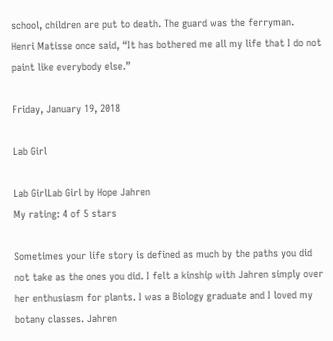school, children are put to death. The guard was the ferryman.
Henri Matisse once said, “It has bothered me all my life that I do not paint like everybody else.”

Friday, January 19, 2018

Lab Girl

Lab GirlLab Girl by Hope Jahren
My rating: 4 of 5 stars

Sometimes your life story is defined as much by the paths you did not take as the ones you did. I felt a kinship with Jahren simply over her enthusiasm for plants. I was a Biology graduate and I loved my botany classes. Jahren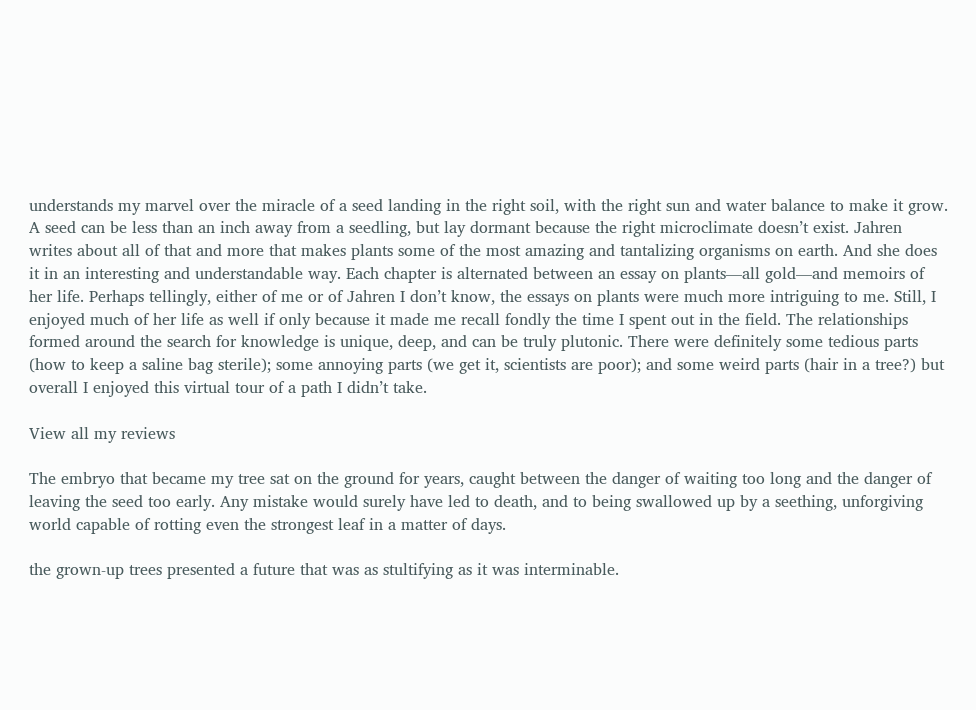understands my marvel over the miracle of a seed landing in the right soil, with the right sun and water balance to make it grow. A seed can be less than an inch away from a seedling, but lay dormant because the right microclimate doesn’t exist. Jahren writes about all of that and more that makes plants some of the most amazing and tantalizing organisms on earth. And she does it in an interesting and understandable way. Each chapter is alternated between an essay on plants—all gold—and memoirs of her life. Perhaps tellingly, either of me or of Jahren I don’t know, the essays on plants were much more intriguing to me. Still, I enjoyed much of her life as well if only because it made me recall fondly the time I spent out in the field. The relationships formed around the search for knowledge is unique, deep, and can be truly plutonic. There were definitely some tedious parts (how to keep a saline bag sterile); some annoying parts (we get it, scientists are poor); and some weird parts (hair in a tree?) but overall I enjoyed this virtual tour of a path I didn’t take.

View all my reviews

The embryo that became my tree sat on the ground for years, caught between the danger of waiting too long and the danger of leaving the seed too early. Any mistake would surely have led to death, and to being swallowed up by a seething, unforgiving world capable of rotting even the strongest leaf in a matter of days.

the grown-up trees presented a future that was as stultifying as it was interminable.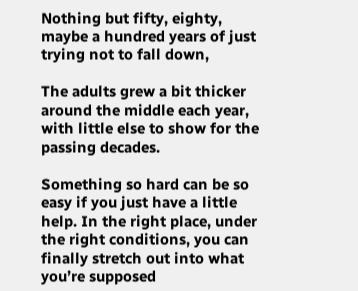Nothing but fifty, eighty, maybe a hundred years of just trying not to fall down,

The adults grew a bit thicker around the middle each year, with little else to show for the passing decades.

Something so hard can be so easy if you just have a little help. In the right place, under the right conditions, you can finally stretch out into what you’re supposed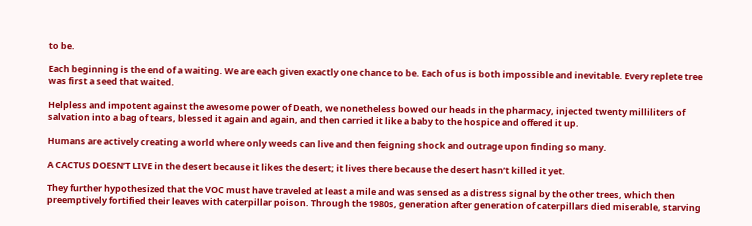to be.

Each beginning is the end of a waiting. We are each given exactly one chance to be. Each of us is both impossible and inevitable. Every replete tree was first a seed that waited.

Helpless and impotent against the awesome power of Death, we nonetheless bowed our heads in the pharmacy, injected twenty milliliters of salvation into a bag of tears, blessed it again and again, and then carried it like a baby to the hospice and offered it up.

Humans are actively creating a world where only weeds can live and then feigning shock and outrage upon finding so many.

A CACTUS DOESN’T LIVE in the desert because it likes the desert; it lives there because the desert hasn’t killed it yet.

They further hypothesized that the VOC must have traveled at least a mile and was sensed as a distress signal by the other trees, which then preemptively fortified their leaves with caterpillar poison. Through the 1980s, generation after generation of caterpillars died miserable, starving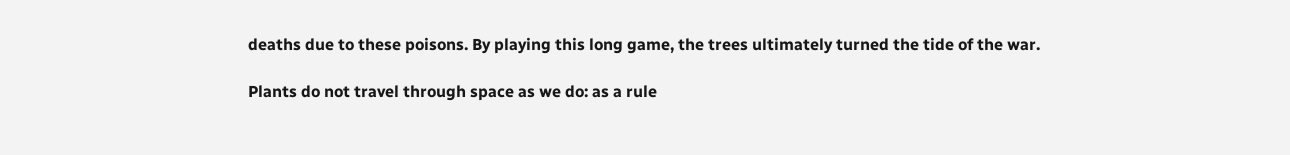deaths due to these poisons. By playing this long game, the trees ultimately turned the tide of the war.

Plants do not travel through space as we do: as a rule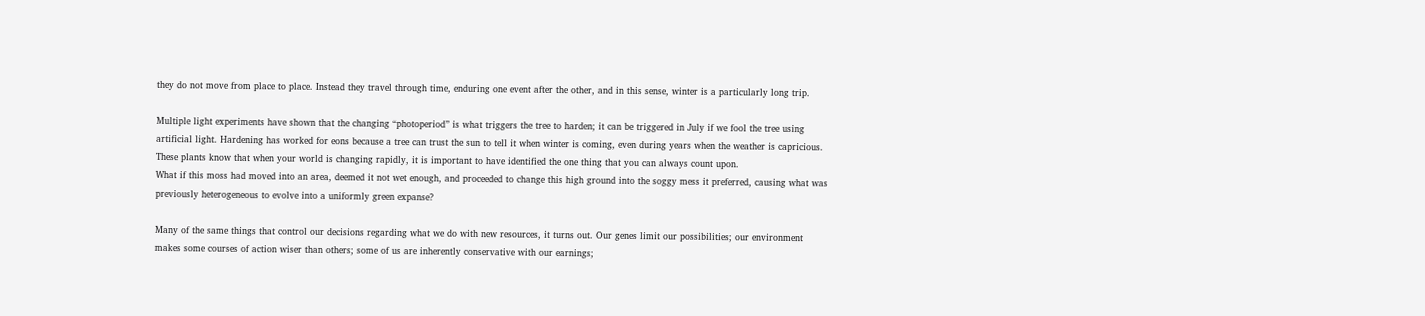they do not move from place to place. Instead they travel through time, enduring one event after the other, and in this sense, winter is a particularly long trip.

Multiple light experiments have shown that the changing “photoperiod” is what triggers the tree to harden; it can be triggered in July if we fool the tree using artificial light. Hardening has worked for eons because a tree can trust the sun to tell it when winter is coming, even during years when the weather is capricious. These plants know that when your world is changing rapidly, it is important to have identified the one thing that you can always count upon.
What if this moss had moved into an area, deemed it not wet enough, and proceeded to change this high ground into the soggy mess it preferred, causing what was previously heterogeneous to evolve into a uniformly green expanse?

Many of the same things that control our decisions regarding what we do with new resources, it turns out. Our genes limit our possibilities; our environment makes some courses of action wiser than others; some of us are inherently conservative with our earnings;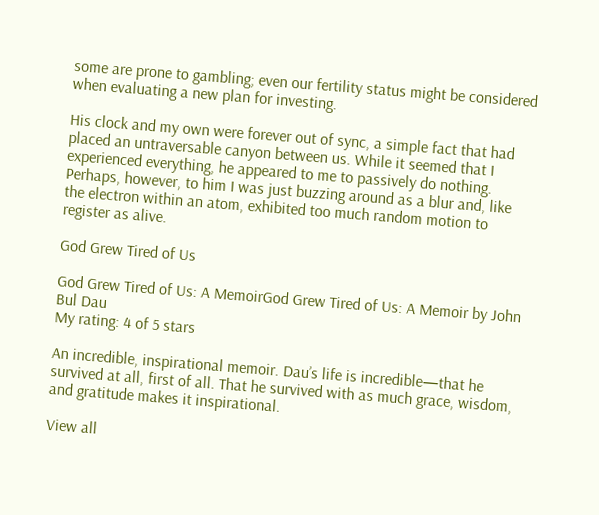some are prone to gambling; even our fertility status might be considered when evaluating a new plan for investing.

His clock and my own were forever out of sync, a simple fact that had placed an untraversable canyon between us. While it seemed that I experienced everything, he appeared to me to passively do nothing. Perhaps, however, to him I was just buzzing around as a blur and, like the electron within an atom, exhibited too much random motion to register as alive.

God Grew Tired of Us

God Grew Tired of Us: A MemoirGod Grew Tired of Us: A Memoir by John Bul Dau
My rating: 4 of 5 stars

An incredible, inspirational memoir. Dau’s life is incredible—that he survived at all, first of all. That he survived with as much grace, wisdom, and gratitude makes it inspirational.

View all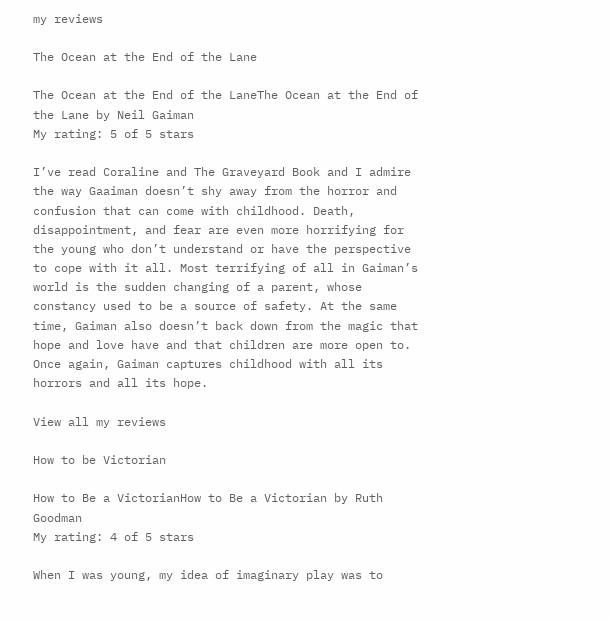my reviews

The Ocean at the End of the Lane

The Ocean at the End of the LaneThe Ocean at the End of the Lane by Neil Gaiman
My rating: 5 of 5 stars

I’ve read Coraline and The Graveyard Book and I admire the way Gaaiman doesn’t shy away from the horror and confusion that can come with childhood. Death, disappointment, and fear are even more horrifying for the young who don’t understand or have the perspective to cope with it all. Most terrifying of all in Gaiman’s world is the sudden changing of a parent, whose constancy used to be a source of safety. At the same time, Gaiman also doesn’t back down from the magic that hope and love have and that children are more open to. Once again, Gaiman captures childhood with all its horrors and all its hope.

View all my reviews

How to be Victorian

How to Be a VictorianHow to Be a Victorian by Ruth Goodman
My rating: 4 of 5 stars

When I was young, my idea of imaginary play was to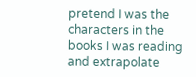pretend I was the characters in the books I was reading and extrapolate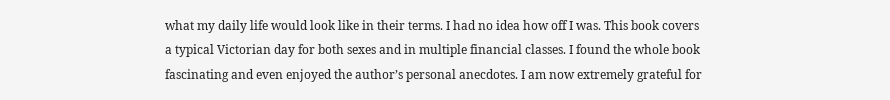what my daily life would look like in their terms. I had no idea how off I was. This book covers a typical Victorian day for both sexes and in multiple financial classes. I found the whole book fascinating and even enjoyed the author’s personal anecdotes. I am now extremely grateful for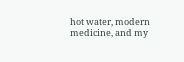hot water, modern medicine, and my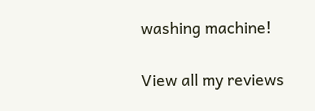washing machine!

View all my reviews